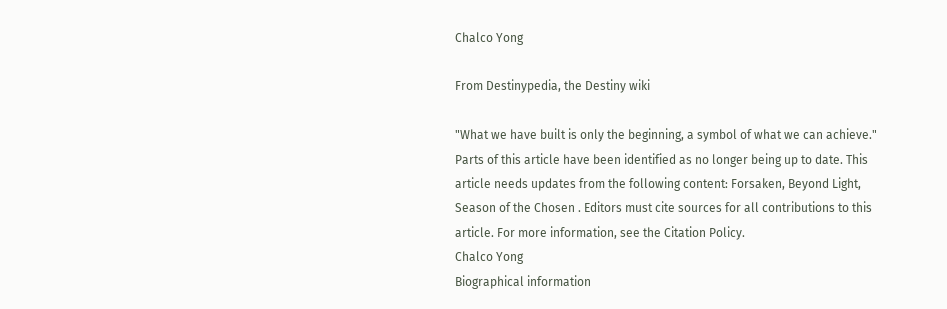Chalco Yong

From Destinypedia, the Destiny wiki

"What we have built is only the beginning, a symbol of what we can achieve."
Parts of this article have been identified as no longer being up to date. This article needs updates from the following content: Forsaken, Beyond Light, Season of the Chosen . Editors must cite sources for all contributions to this article. For more information, see the Citation Policy.
Chalco Yong
Biographical information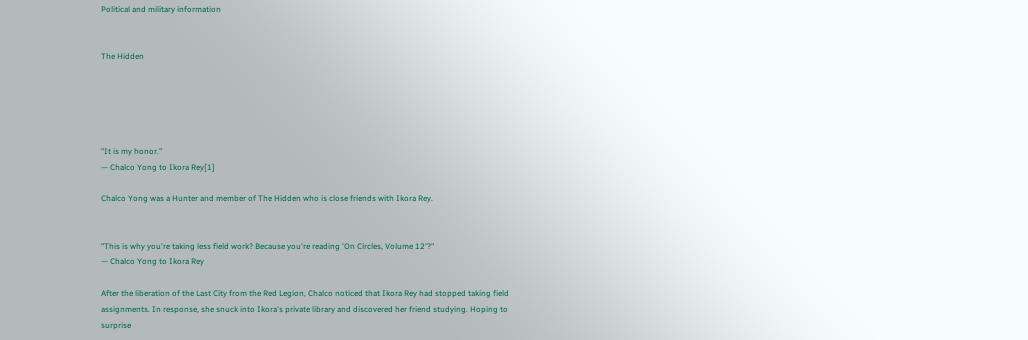Political and military information


The Hidden





"It is my honor."
— Chalco Yong to Ikora Rey[1]

Chalco Yong was a Hunter and member of The Hidden who is close friends with Ikora Rey.


"This is why you're taking less field work? Because you're reading 'On Circles, Volume 12'?"
— Chalco Yong to Ikora Rey

After the liberation of the Last City from the Red Legion, Chalco noticed that Ikora Rey had stopped taking field assignments. In response, she snuck into Ikora's private library and discovered her friend studying. Hoping to surprise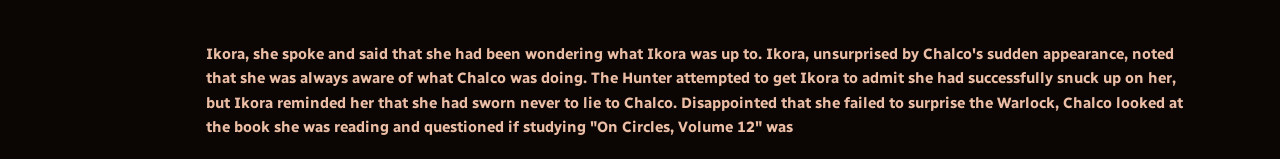Ikora, she spoke and said that she had been wondering what Ikora was up to. Ikora, unsurprised by Chalco's sudden appearance, noted that she was always aware of what Chalco was doing. The Hunter attempted to get Ikora to admit she had successfully snuck up on her, but Ikora reminded her that she had sworn never to lie to Chalco. Disappointed that she failed to surprise the Warlock, Chalco looked at the book she was reading and questioned if studying "On Circles, Volume 12" was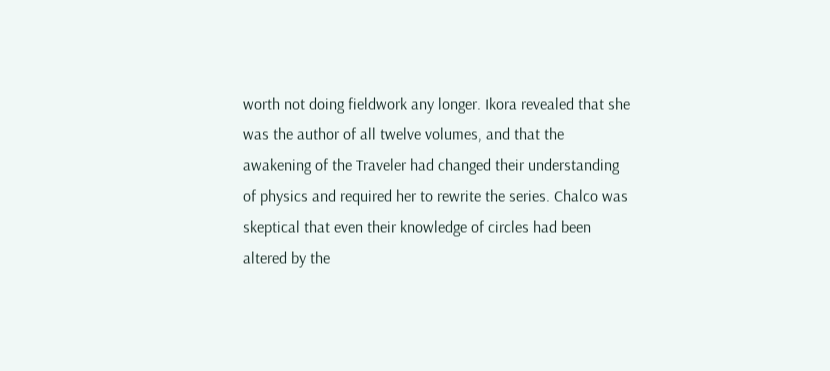worth not doing fieldwork any longer. Ikora revealed that she was the author of all twelve volumes, and that the awakening of the Traveler had changed their understanding of physics and required her to rewrite the series. Chalco was skeptical that even their knowledge of circles had been altered by the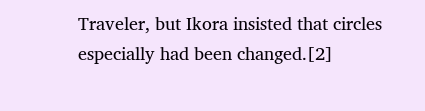Traveler, but Ikora insisted that circles especially had been changed.[2]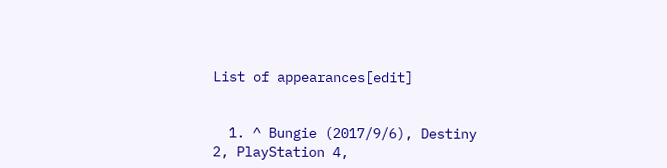List of appearances[edit]


  1. ^ Bungie (2017/9/6), Destiny 2, PlayStation 4,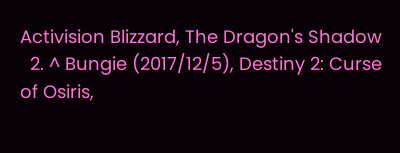Activision Blizzard, The Dragon's Shadow
  2. ^ Bungie (2017/12/5), Destiny 2: Curse of Osiris,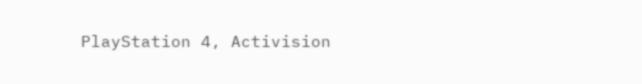PlayStation 4, Activision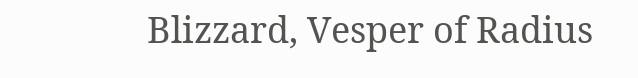Blizzard, Vesper of Radius